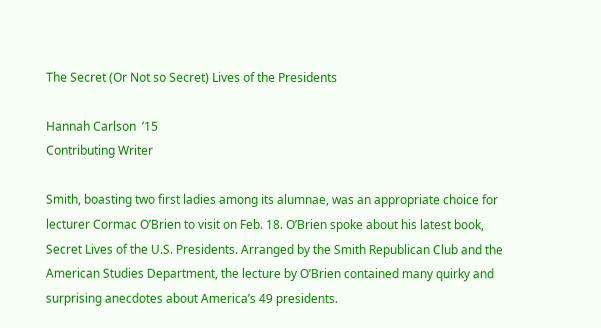The Secret (Or Not so Secret) Lives of the Presidents

Hannah Carlson  ’15
Contributing Writer

Smith, boasting two first ladies among its alumnae, was an appropriate choice for lecturer Cormac O’Brien to visit on Feb. 18. O’Brien spoke about his latest book, Secret Lives of the U.S. Presidents. Arranged by the Smith Republican Club and the American Studies Department, the lecture by O’Brien contained many quirky and surprising anecdotes about America’s 49 presidents.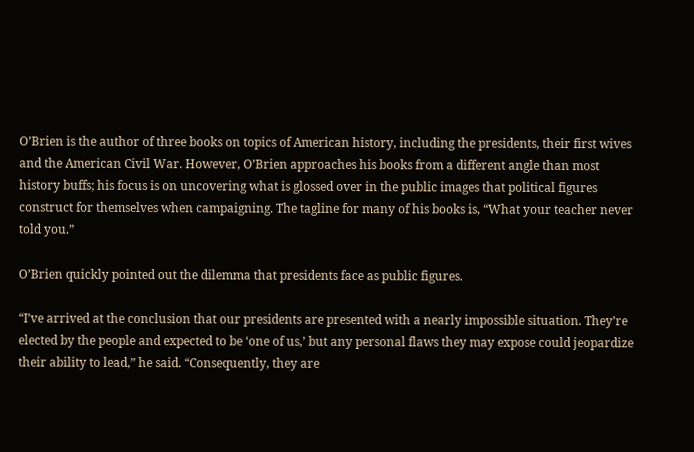O’Brien is the author of three books on topics of American history, including the presidents, their first wives and the American Civil War. However, O’Brien approaches his books from a different angle than most history buffs; his focus is on uncovering what is glossed over in the public images that political figures construct for themselves when campaigning. The tagline for many of his books is, “What your teacher never told you.”

O’Brien quickly pointed out the dilemma that presidents face as public figures.

“I’ve arrived at the conclusion that our presidents are presented with a nearly impossible situation. They’re elected by the people and expected to be ‘one of us,’ but any personal flaws they may expose could jeopardize their ability to lead,” he said. “Consequently, they are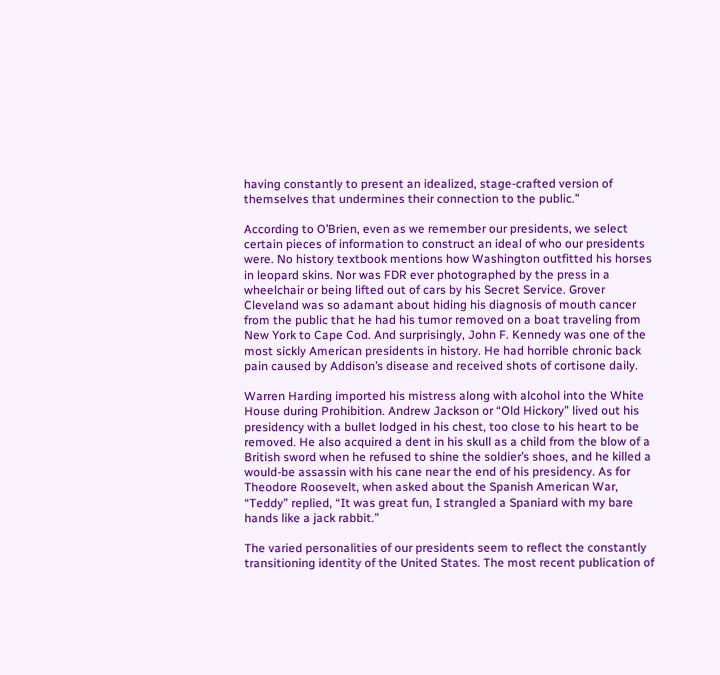having constantly to present an idealized, stage-crafted version of themselves that undermines their connection to the public.”

According to O’Brien, even as we remember our presidents, we select certain pieces of information to construct an ideal of who our presidents were. No history textbook mentions how Washington outfitted his horses in leopard skins. Nor was FDR ever photographed by the press in a wheelchair or being lifted out of cars by his Secret Service. Grover Cleveland was so adamant about hiding his diagnosis of mouth cancer from the public that he had his tumor removed on a boat traveling from New York to Cape Cod. And surprisingly, John F. Kennedy was one of the most sickly American presidents in history. He had horrible chronic back pain caused by Addison’s disease and received shots of cortisone daily.

Warren Harding imported his mistress along with alcohol into the White House during Prohibition. Andrew Jackson or “Old Hickory” lived out his presidency with a bullet lodged in his chest, too close to his heart to be removed. He also acquired a dent in his skull as a child from the blow of a British sword when he refused to shine the soldier’s shoes, and he killed a would-be assassin with his cane near the end of his presidency. As for Theodore Roosevelt, when asked about the Spanish American War, “Teddy” replied, “It was great fun, I strangled a Spaniard with my bare hands like a jack rabbit.”

The varied personalities of our presidents seem to reflect the constantly transitioning identity of the United States. The most recent publication of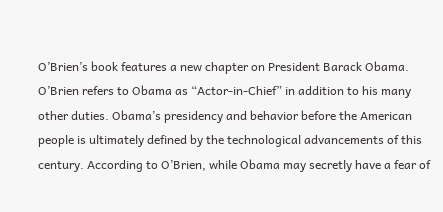O’Brien’s book features a new chapter on President Barack Obama. O’Brien refers to Obama as “Actor-in-Chief” in addition to his many other duties. Obama’s presidency and behavior before the American people is ultimately defined by the technological advancements of this century. According to O’Brien, while Obama may secretly have a fear of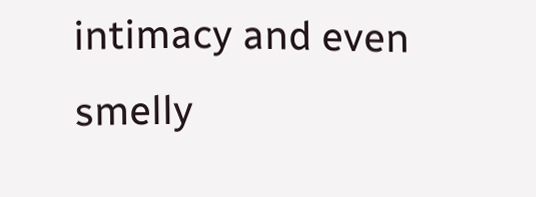intimacy and even smelly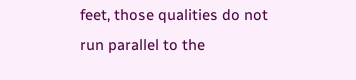feet, those qualities do not run parallel to the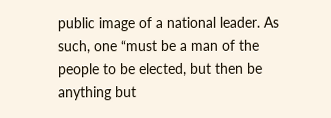public image of a national leader. As such, one “must be a man of the people to be elected, but then be anything but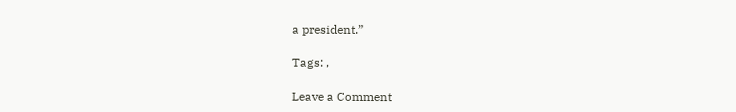a president.”

Tags: ,

Leave a Comment